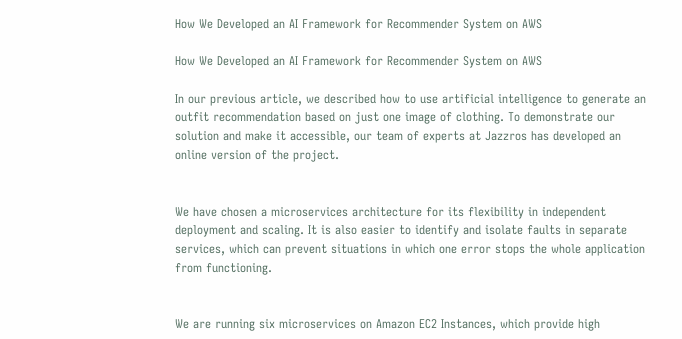How We Developed an AI Framework for Recommender System on AWS

How We Developed an AI Framework for Recommender System on AWS

In our previous article, we described how to use artificial intelligence to generate an outfit recommendation based on just one image of clothing. To demonstrate our solution and make it accessible, our team of experts at Jazzros has developed an online version of the project.


We have chosen a microservices architecture for its flexibility in independent deployment and scaling. It is also easier to identify and isolate faults in separate services, which can prevent situations in which one error stops the whole application from functioning.


We are running six microservices on Amazon EC2 Instances, which provide high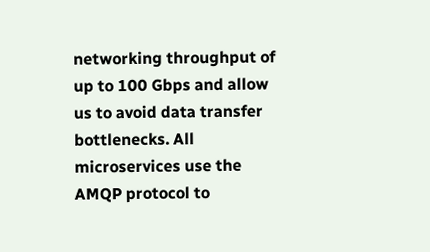networking throughput of up to 100 Gbps and allow us to avoid data transfer bottlenecks. All microservices use the AMQP protocol to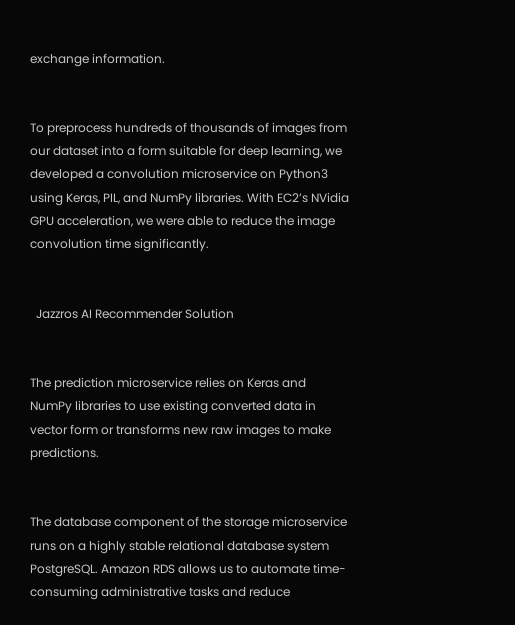exchange information.


To preprocess hundreds of thousands of images from our dataset into a form suitable for deep learning, we developed a convolution microservice on Python3 using Keras, PIL, and NumPy libraries. With EC2’s NVidia GPU acceleration, we were able to reduce the image convolution time significantly.


  Jazzros AI Recommender Solution


The prediction microservice relies on Keras and NumPy libraries to use existing converted data in vector form or transforms new raw images to make predictions.


The database component of the storage microservice runs on a highly stable relational database system PostgreSQL. Amazon RDS allows us to automate time-consuming administrative tasks and reduce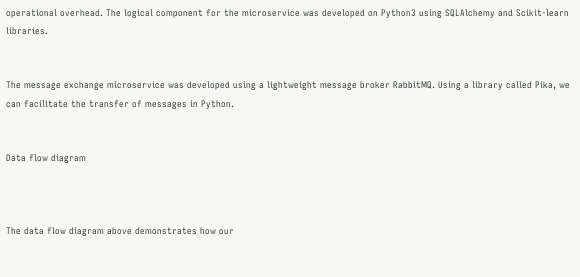operational overhead. The logical component for the microservice was developed on Python3 using SQLAlchemy and Scikit-learn libraries.


The message exchange microservice was developed using a lightweight message broker RabbitMQ. Using a library called Pika, we can facilitate the transfer of messages in Python.


Data flow diagram



The data flow diagram above demonstrates how our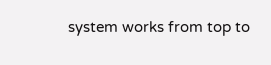system works from top to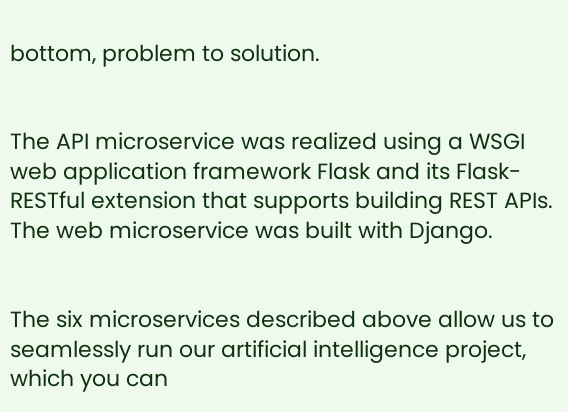bottom, problem to solution.


The API microservice was realized using a WSGI web application framework Flask and its Flask-RESTful extension that supports building REST APIs. The web microservice was built with Django.


The six microservices described above allow us to seamlessly run our artificial intelligence project, which you can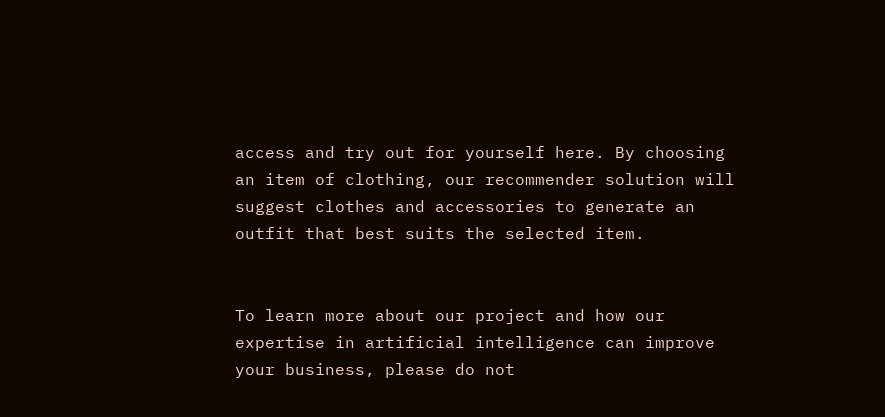access and try out for yourself here. By choosing an item of clothing, our recommender solution will suggest clothes and accessories to generate an outfit that best suits the selected item.


To learn more about our project and how our expertise in artificial intelligence can improve your business, please do not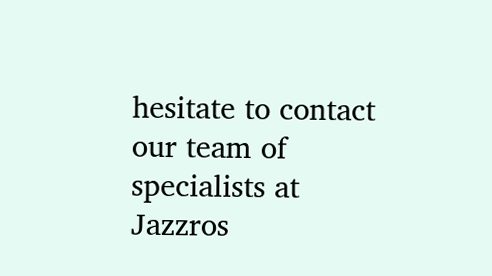hesitate to contact our team of specialists at Jazzros